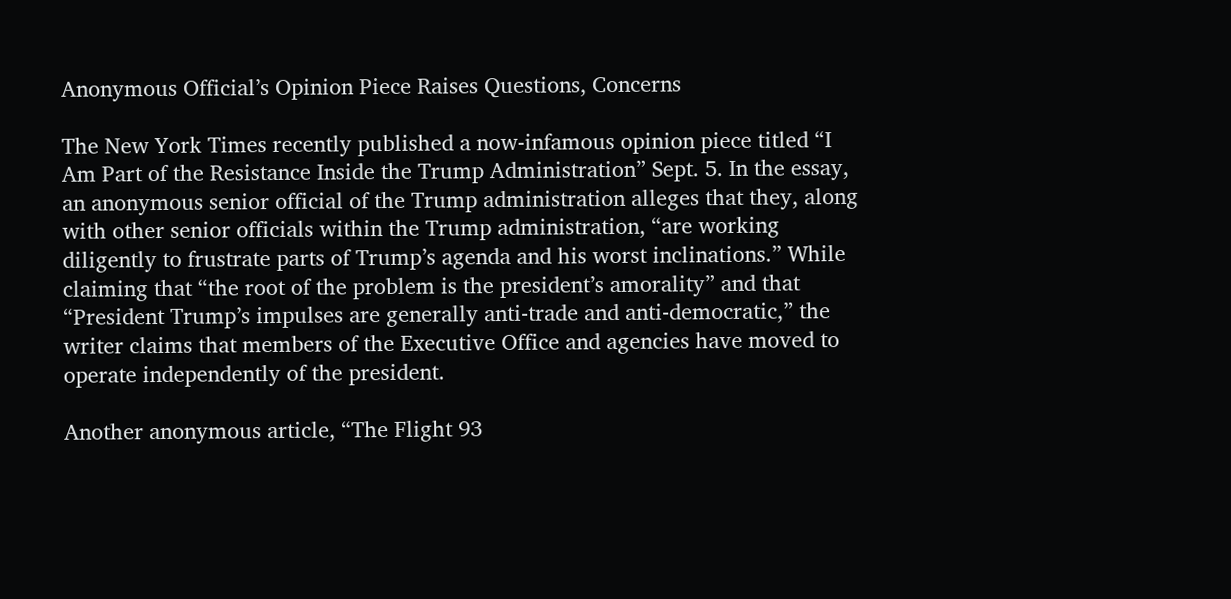Anonymous Official’s Opinion Piece Raises Questions, Concerns

The New York Times recently published a now-infamous opinion piece titled “I Am Part of the Resistance Inside the Trump Administration” Sept. 5. In the essay, an anonymous senior official of the Trump administration alleges that they, along with other senior officials within the Trump administration, “are working diligently to frustrate parts of Trump’s agenda and his worst inclinations.” While claiming that “the root of the problem is the president’s amorality” and that “President Trump’s impulses are generally anti-trade and anti-democratic,” the writer claims that members of the Executive Office and agencies have moved to operate independently of the president.

Another anonymous article, “The Flight 93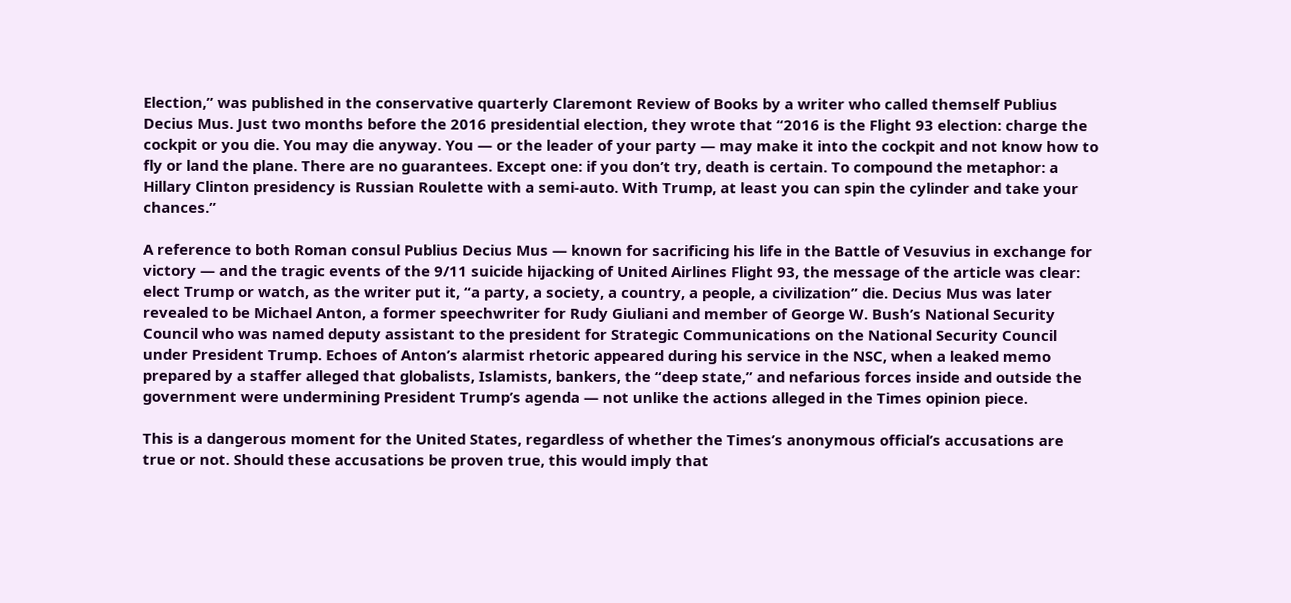Election,” was published in the conservative quarterly Claremont Review of Books by a writer who called themself Publius Decius Mus. Just two months before the 2016 presidential election, they wrote that “2016 is the Flight 93 election: charge the cockpit or you die. You may die anyway. You — or the leader of your party — may make it into the cockpit and not know how to fly or land the plane. There are no guarantees. Except one: if you don’t try, death is certain. To compound the metaphor: a Hillary Clinton presidency is Russian Roulette with a semi-auto. With Trump, at least you can spin the cylinder and take your chances.”

A reference to both Roman consul Publius Decius Mus — known for sacrificing his life in the Battle of Vesuvius in exchange for victory — and the tragic events of the 9/11 suicide hijacking of United Airlines Flight 93, the message of the article was clear: elect Trump or watch, as the writer put it, “a party, a society, a country, a people, a civilization” die. Decius Mus was later revealed to be Michael Anton, a former speechwriter for Rudy Giuliani and member of George W. Bush’s National Security Council who was named deputy assistant to the president for Strategic Communications on the National Security Council under President Trump. Echoes of Anton’s alarmist rhetoric appeared during his service in the NSC, when a leaked memo prepared by a staffer alleged that globalists, Islamists, bankers, the “deep state,” and nefarious forces inside and outside the government were undermining President Trump’s agenda — not unlike the actions alleged in the Times opinion piece.

This is a dangerous moment for the United States, regardless of whether the Times’s anonymous official’s accusations are true or not. Should these accusations be proven true, this would imply that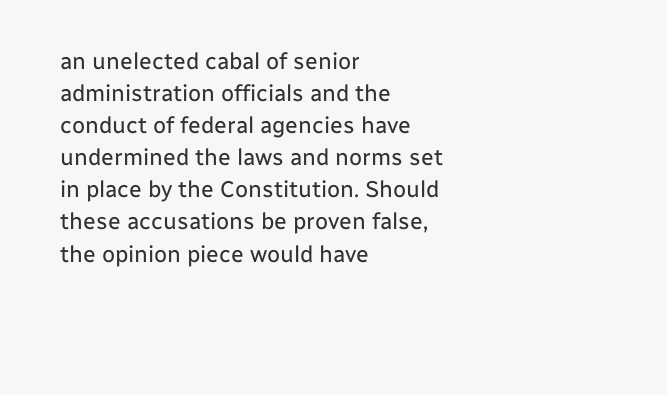an unelected cabal of senior administration officials and the conduct of federal agencies have undermined the laws and norms set in place by the Constitution. Should these accusations be proven false, the opinion piece would have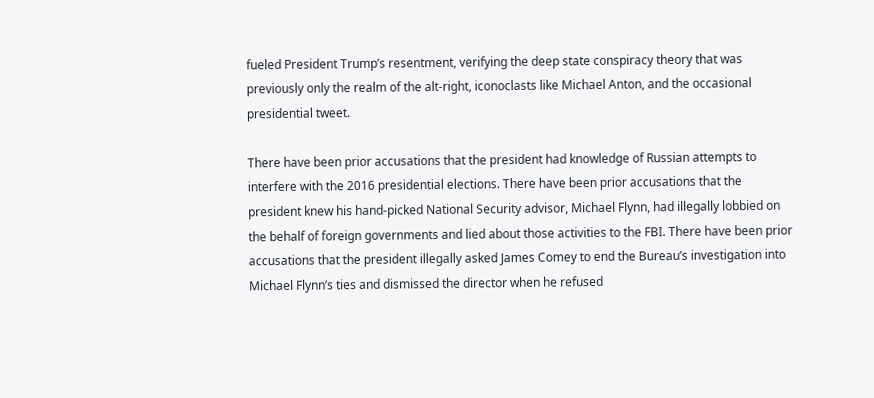fueled President Trump’s resentment, verifying the deep state conspiracy theory that was previously only the realm of the alt-right, iconoclasts like Michael Anton, and the occasional presidential tweet.

There have been prior accusations that the president had knowledge of Russian attempts to interfere with the 2016 presidential elections. There have been prior accusations that the president knew his hand-picked National Security advisor, Michael Flynn, had illegally lobbied on the behalf of foreign governments and lied about those activities to the FBI. There have been prior accusations that the president illegally asked James Comey to end the Bureau’s investigation into Michael Flynn’s ties and dismissed the director when he refused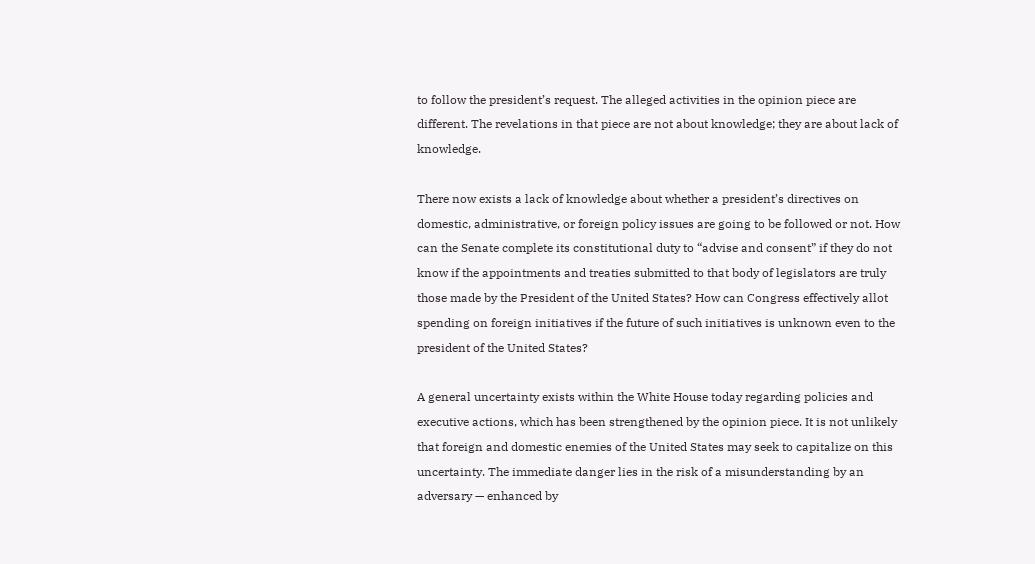to follow the president’s request. The alleged activities in the opinion piece are different. The revelations in that piece are not about knowledge; they are about lack of knowledge.

There now exists a lack of knowledge about whether a president’s directives on domestic, administrative, or foreign policy issues are going to be followed or not. How can the Senate complete its constitutional duty to “advise and consent” if they do not know if the appointments and treaties submitted to that body of legislators are truly those made by the President of the United States? How can Congress effectively allot spending on foreign initiatives if the future of such initiatives is unknown even to the president of the United States?

A general uncertainty exists within the White House today regarding policies and executive actions, which has been strengthened by the opinion piece. It is not unlikely that foreign and domestic enemies of the United States may seek to capitalize on this uncertainty. The immediate danger lies in the risk of a misunderstanding by an adversary — enhanced by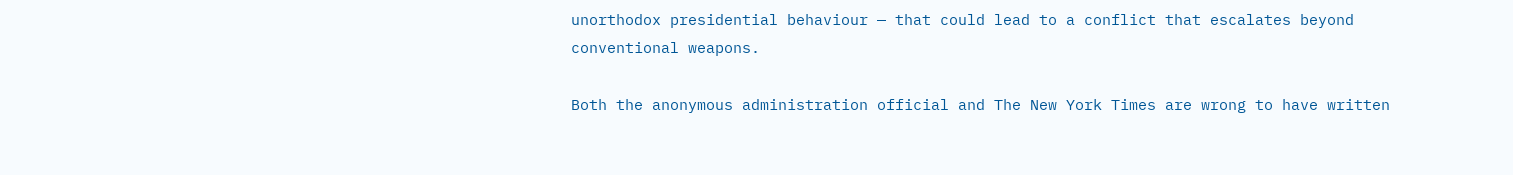unorthodox presidential behaviour — that could lead to a conflict that escalates beyond conventional weapons.

Both the anonymous administration official and The New York Times are wrong to have written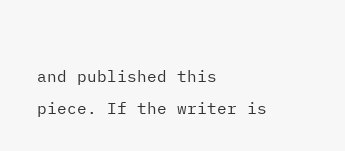and published this piece. If the writer is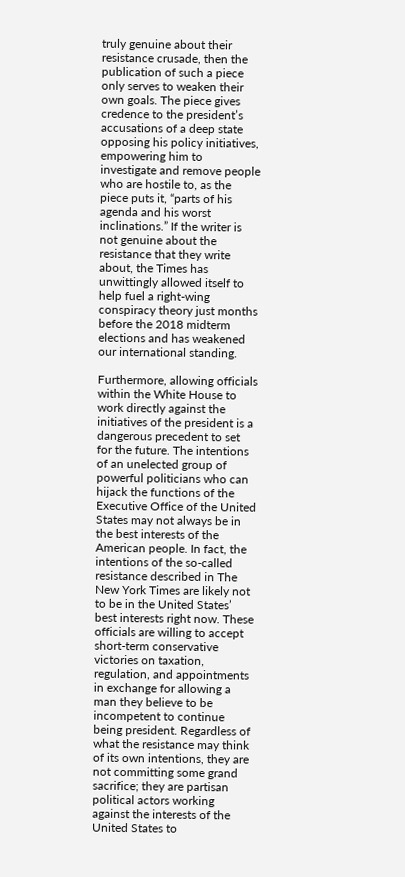truly genuine about their resistance crusade, then the publication of such a piece only serves to weaken their own goals. The piece gives credence to the president’s accusations of a deep state opposing his policy initiatives, empowering him to investigate and remove people who are hostile to, as the piece puts it, “parts of his agenda and his worst inclinations.” If the writer is not genuine about the resistance that they write about, the Times has unwittingly allowed itself to help fuel a right-wing conspiracy theory just months before the 2018 midterm elections and has weakened our international standing.

Furthermore, allowing officials within the White House to work directly against the initiatives of the president is a dangerous precedent to set for the future. The intentions of an unelected group of powerful politicians who can hijack the functions of the Executive Office of the United States may not always be in the best interests of the American people. In fact, the intentions of the so-called resistance described in The New York Times are likely not to be in the United States’ best interests right now. These officials are willing to accept short-term conservative victories on taxation, regulation, and appointments in exchange for allowing a man they believe to be incompetent to continue being president. Regardless of what the resistance may think of its own intentions, they are not committing some grand sacrifice; they are partisan political actors working against the interests of the United States to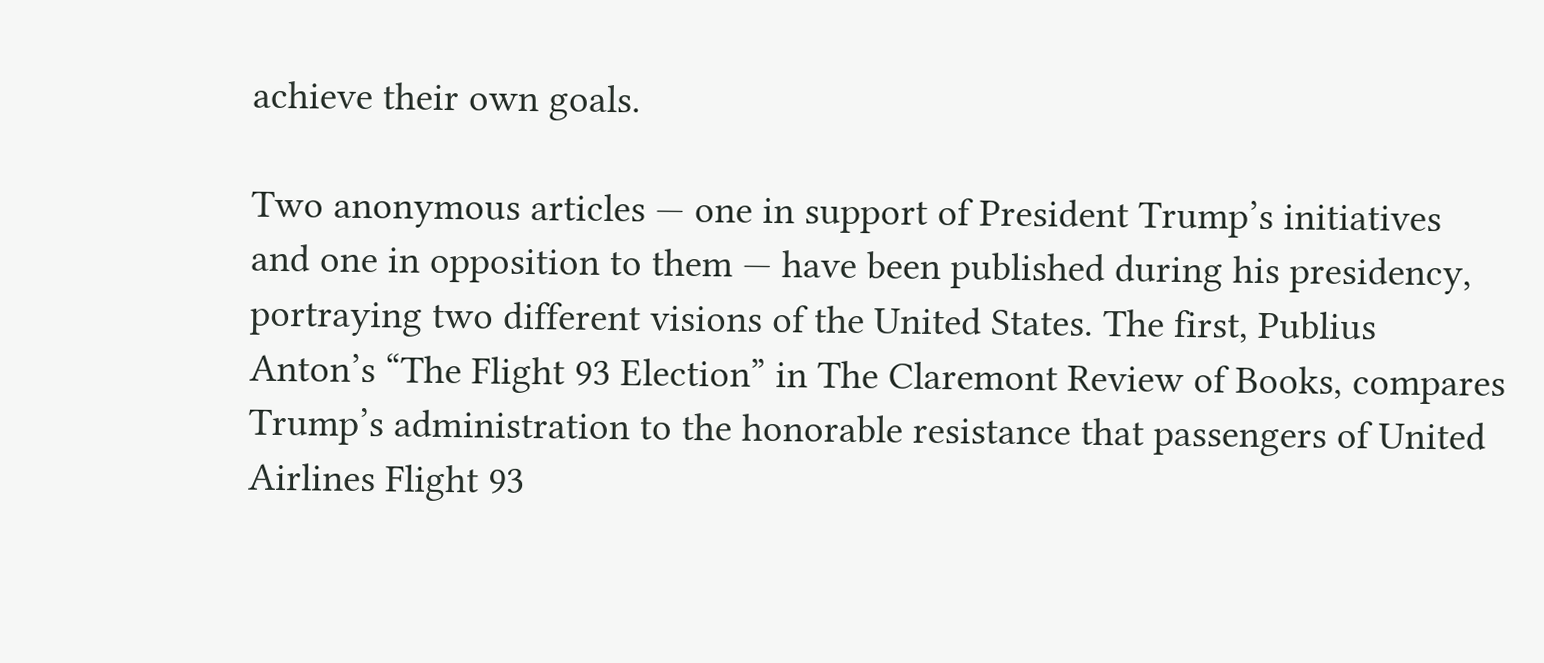achieve their own goals.

Two anonymous articles — one in support of President Trump’s initiatives and one in opposition to them — have been published during his presidency, portraying two different visions of the United States. The first, Publius Anton’s “The Flight 93 Election” in The Claremont Review of Books, compares Trump’s administration to the honorable resistance that passengers of United Airlines Flight 93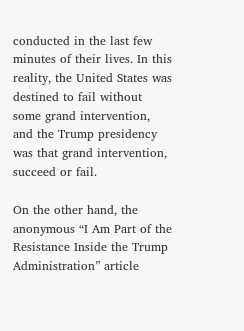conducted in the last few minutes of their lives. In this reality, the United States was destined to fail without some grand intervention, and the Trump presidency was that grand intervention, succeed or fail.

On the other hand, the anonymous “I Am Part of the Resistance Inside the Trump Administration” article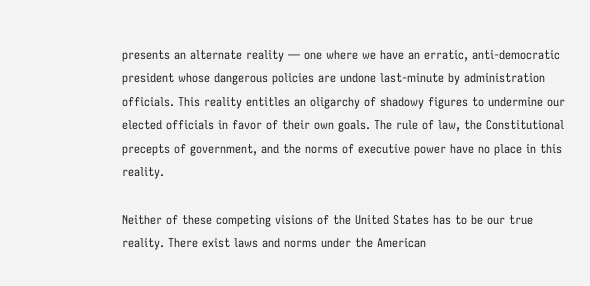presents an alternate reality — one where we have an erratic, anti-democratic president whose dangerous policies are undone last-minute by administration officials. This reality entitles an oligarchy of shadowy figures to undermine our elected officials in favor of their own goals. The rule of law, the Constitutional precepts of government, and the norms of executive power have no place in this reality.

Neither of these competing visions of the United States has to be our true reality. There exist laws and norms under the American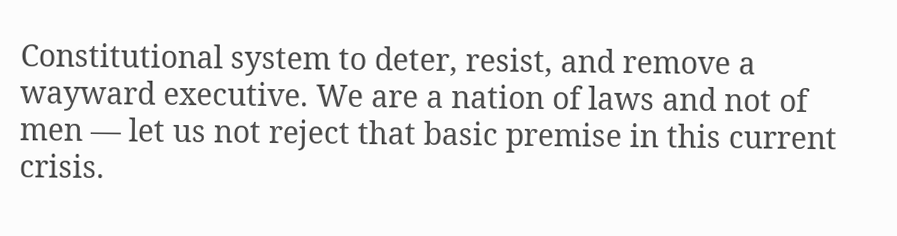Constitutional system to deter, resist, and remove a wayward executive. We are a nation of laws and not of men — let us not reject that basic premise in this current crisis.